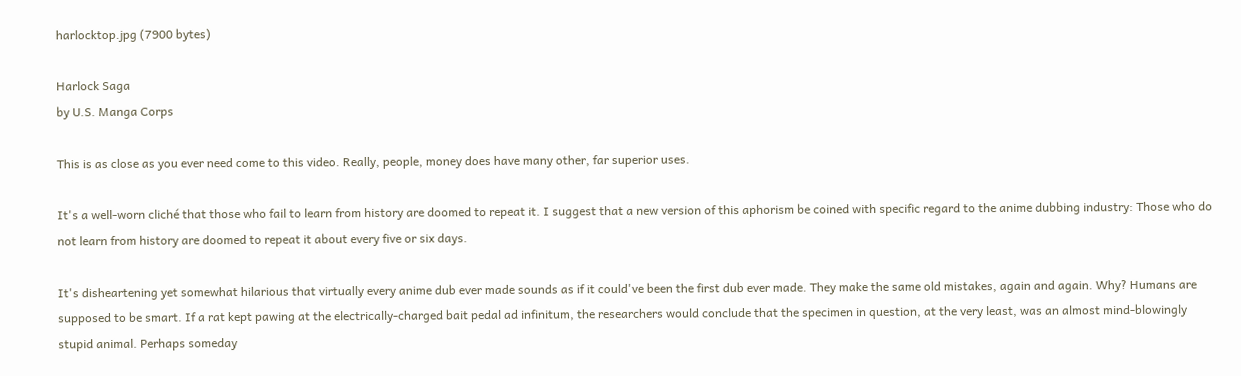harlocktop.jpg (7900 bytes)

Harlock Saga
by U.S. Manga Corps

This is as close as you ever need come to this video. Really, people, money does have many other, far superior uses.

It's a well-worn cliché that those who fail to learn from history are doomed to repeat it. I suggest that a new version of this aphorism be coined with specific regard to the anime dubbing industry: Those who do not learn from history are doomed to repeat it about every five or six days.

It's disheartening yet somewhat hilarious that virtually every anime dub ever made sounds as if it could've been the first dub ever made. They make the same old mistakes, again and again. Why? Humans are supposed to be smart. If a rat kept pawing at the electrically-charged bait pedal ad infinitum, the researchers would conclude that the specimen in question, at the very least, was an almost mind-blowingly stupid animal. Perhaps someday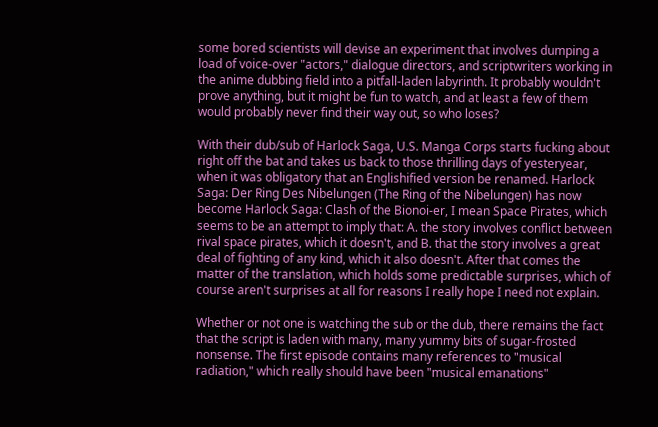some bored scientists will devise an experiment that involves dumping a load of voice-over "actors," dialogue directors, and scriptwriters working in the anime dubbing field into a pitfall-laden labyrinth. It probably wouldn't prove anything, but it might be fun to watch, and at least a few of them would probably never find their way out, so who loses?

With their dub/sub of Harlock Saga, U.S. Manga Corps starts fucking about right off the bat and takes us back to those thrilling days of yesteryear, when it was obligatory that an Englishified version be renamed. Harlock Saga: Der Ring Des Nibelungen (The Ring of the Nibelungen) has now become Harlock Saga: Clash of the Bionoi-er, I mean Space Pirates, which seems to be an attempt to imply that: A. the story involves conflict between rival space pirates, which it doesn't, and B. that the story involves a great deal of fighting of any kind, which it also doesn't. After that comes the matter of the translation, which holds some predictable surprises, which of course aren't surprises at all for reasons I really hope I need not explain.

Whether or not one is watching the sub or the dub, there remains the fact that the script is laden with many, many yummy bits of sugar-frosted nonsense. The first episode contains many references to "musical radiation," which really should have been "musical emanations"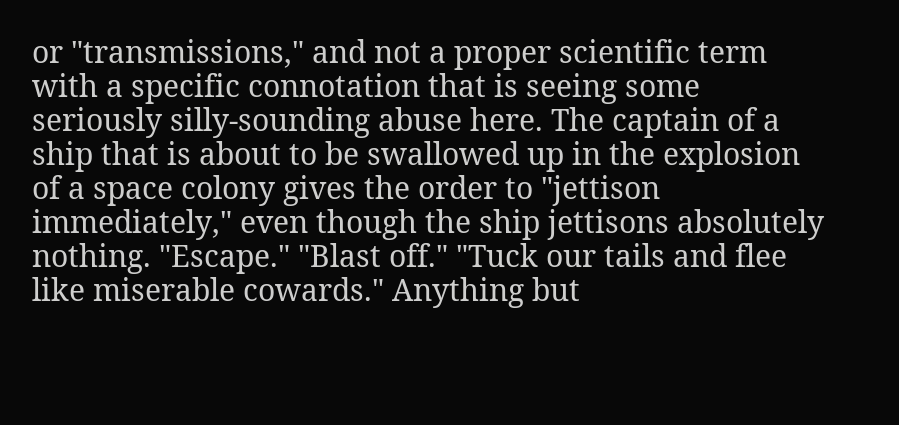or "transmissions," and not a proper scientific term with a specific connotation that is seeing some seriously silly-sounding abuse here. The captain of a ship that is about to be swallowed up in the explosion of a space colony gives the order to "jettison immediately," even though the ship jettisons absolutely nothing. "Escape." "Blast off." "Tuck our tails and flee like miserable cowards." Anything but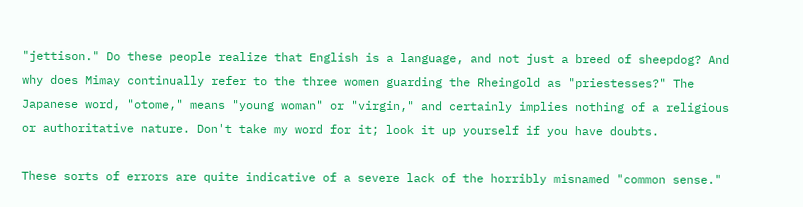"jettison." Do these people realize that English is a language, and not just a breed of sheepdog? And why does Mimay continually refer to the three women guarding the Rheingold as "priestesses?" The Japanese word, "otome," means "young woman" or "virgin," and certainly implies nothing of a religious or authoritative nature. Don't take my word for it; look it up yourself if you have doubts.

These sorts of errors are quite indicative of a severe lack of the horribly misnamed "common sense."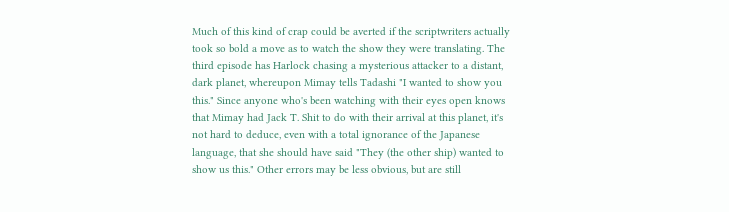Much of this kind of crap could be averted if the scriptwriters actually took so bold a move as to watch the show they were translating. The third episode has Harlock chasing a mysterious attacker to a distant, dark planet, whereupon Mimay tells Tadashi "I wanted to show you this." Since anyone who's been watching with their eyes open knows that Mimay had Jack T. Shit to do with their arrival at this planet, it's not hard to deduce, even with a total ignorance of the Japanese language, that she should have said "They (the other ship) wanted to show us this." Other errors may be less obvious, but are still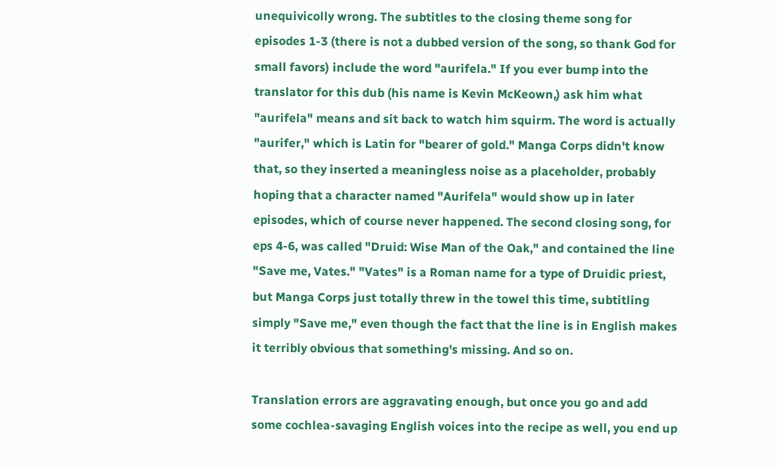unequivicolly wrong. The subtitles to the closing theme song for episodes 1-3 (there is not a dubbed version of the song, so thank God for small favors) include the word "aurifela." If you ever bump into the translator for this dub (his name is Kevin McKeown,) ask him what "aurifela" means and sit back to watch him squirm. The word is actually "aurifer," which is Latin for "bearer of gold." Manga Corps didn't know that, so they inserted a meaningless noise as a placeholder, probably hoping that a character named "Aurifela" would show up in later episodes, which of course never happened. The second closing song, for eps 4-6, was called "Druid: Wise Man of the Oak," and contained the line "Save me, Vates." "Vates" is a Roman name for a type of Druidic priest, but Manga Corps just totally threw in the towel this time, subtitling simply "Save me," even though the fact that the line is in English makes it terribly obvious that something's missing. And so on.

Translation errors are aggravating enough, but once you go and add some cochlea-savaging English voices into the recipe as well, you end up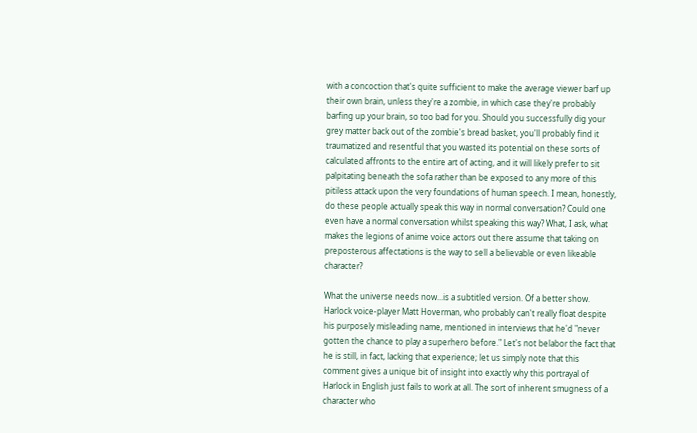with a concoction that's quite sufficient to make the average viewer barf up their own brain, unless they're a zombie, in which case they're probably barfing up your brain, so too bad for you. Should you successfully dig your grey matter back out of the zombie's bread basket, you'll probably find it traumatized and resentful that you wasted its potential on these sorts of calculated affronts to the entire art of acting, and it will likely prefer to sit palpitating beneath the sofa rather than be exposed to any more of this pitiless attack upon the very foundations of human speech. I mean, honestly, do these people actually speak this way in normal conversation? Could one even have a normal conversation whilst speaking this way? What, I ask, what makes the legions of anime voice actors out there assume that taking on preposterous affectations is the way to sell a believable or even likeable character?

What the universe needs now...is a subtitled version. Of a better show.
Harlock voice-player Matt Hoverman, who probably can't really float despite his purposely misleading name, mentioned in interviews that he'd "never gotten the chance to play a superhero before." Let's not belabor the fact that he is still, in fact, lacking that experience; let us simply note that this comment gives a unique bit of insight into exactly why this portrayal of Harlock in English just fails to work at all. The sort of inherent smugness of a character who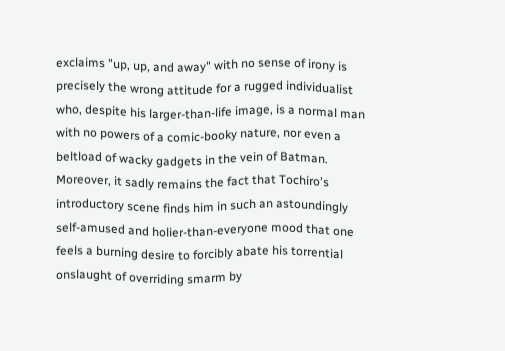exclaims "up, up, and away" with no sense of irony is precisely the wrong attitude for a rugged individualist who, despite his larger-than-life image, is a normal man with no powers of a comic-booky nature, nor even a beltload of wacky gadgets in the vein of Batman. Moreover, it sadly remains the fact that Tochiro's introductory scene finds him in such an astoundingly self-amused and holier-than-everyone mood that one feels a burning desire to forcibly abate his torrential onslaught of overriding smarm by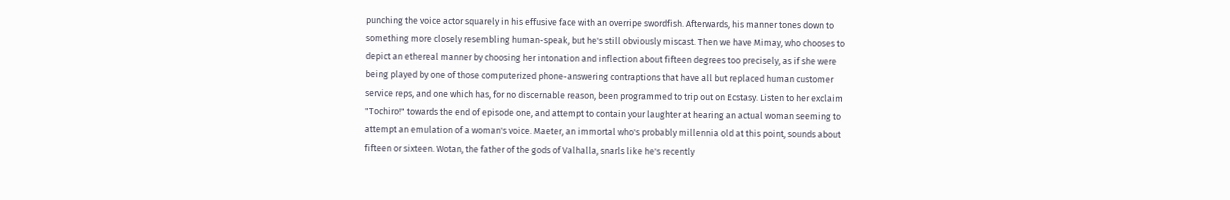punching the voice actor squarely in his effusive face with an overripe swordfish. Afterwards, his manner tones down to something more closely resembling human-speak, but he's still obviously miscast. Then we have Mimay, who chooses to depict an ethereal manner by choosing her intonation and inflection about fifteen degrees too precisely, as if she were being played by one of those computerized phone-answering contraptions that have all but replaced human customer service reps, and one which has, for no discernable reason, been programmed to trip out on Ecstasy. Listen to her exclaim "Tochiro!" towards the end of episode one, and attempt to contain your laughter at hearing an actual woman seeming to attempt an emulation of a woman's voice. Maeter, an immortal who's probably millennia old at this point, sounds about fifteen or sixteen. Wotan, the father of the gods of Valhalla, snarls like he's recently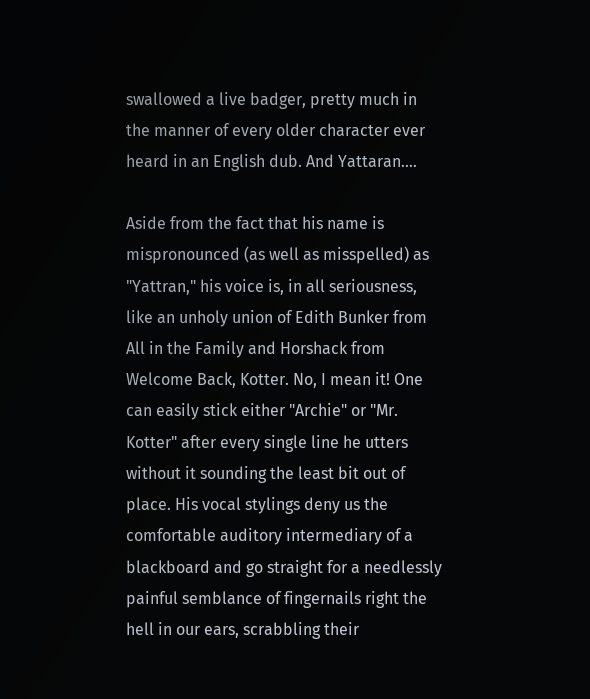swallowed a live badger, pretty much in the manner of every older character ever heard in an English dub. And Yattaran....

Aside from the fact that his name is mispronounced (as well as misspelled) as "Yattran," his voice is, in all seriousness, like an unholy union of Edith Bunker from All in the Family and Horshack from Welcome Back, Kotter. No, I mean it! One can easily stick either "Archie" or "Mr. Kotter" after every single line he utters without it sounding the least bit out of place. His vocal stylings deny us the comfortable auditory intermediary of a blackboard and go straight for a needlessly painful semblance of fingernails right the hell in our ears, scrabbling their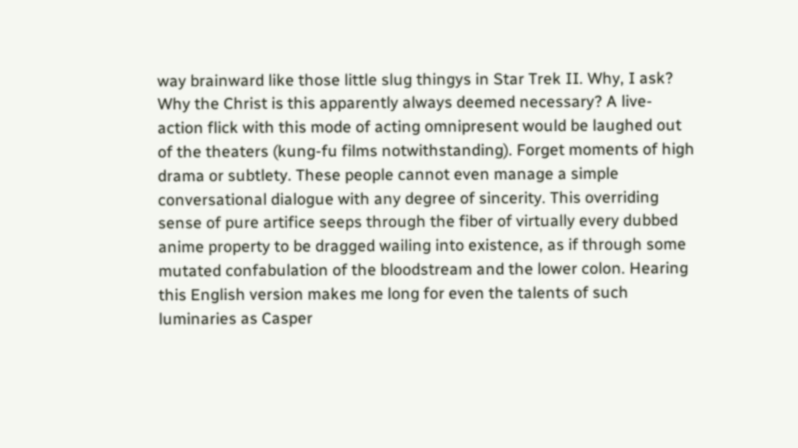way brainward like those little slug thingys in Star Trek II. Why, I ask? Why the Christ is this apparently always deemed necessary? A live-action flick with this mode of acting omnipresent would be laughed out of the theaters (kung-fu films notwithstanding). Forget moments of high drama or subtlety. These people cannot even manage a simple conversational dialogue with any degree of sincerity. This overriding sense of pure artifice seeps through the fiber of virtually every dubbed anime property to be dragged wailing into existence, as if through some mutated confabulation of the bloodstream and the lower colon. Hearing this English version makes me long for even the talents of such luminaries as Casper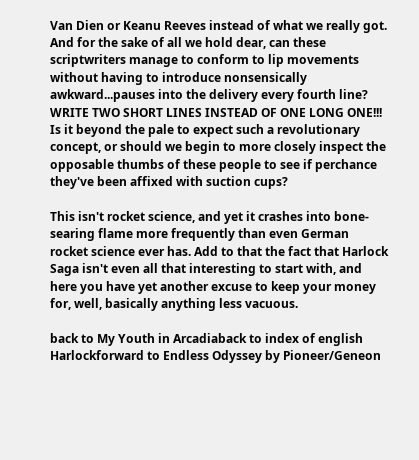Van Dien or Keanu Reeves instead of what we really got. And for the sake of all we hold dear, can these scriptwriters manage to conform to lip movements without having to introduce nonsensically awkward...pauses into the delivery every fourth line? WRITE TWO SHORT LINES INSTEAD OF ONE LONG ONE!!! Is it beyond the pale to expect such a revolutionary concept, or should we begin to more closely inspect the opposable thumbs of these people to see if perchance they've been affixed with suction cups?

This isn't rocket science, and yet it crashes into bone-searing flame more frequently than even German rocket science ever has. Add to that the fact that Harlock Saga isn't even all that interesting to start with, and here you have yet another excuse to keep your money for, well, basically anything less vacuous.

back to My Youth in Arcadiaback to index of english Harlockforward to Endless Odyssey by Pioneer/Geneon